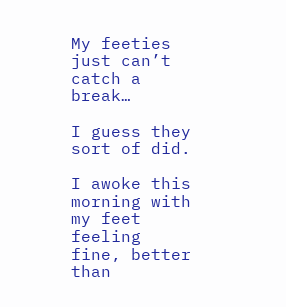My feeties just can’t catch a break…

I guess they sort of did.

I awoke this morning with my feet feeling fine, better than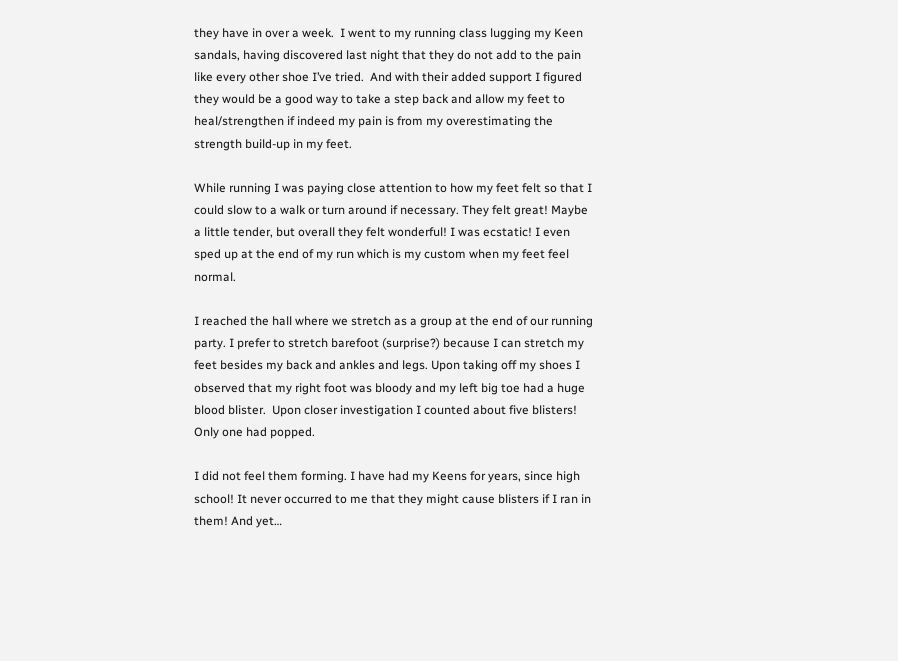they have in over a week.  I went to my running class lugging my Keen sandals, having discovered last night that they do not add to the pain like every other shoe I’ve tried.  And with their added support I figured they would be a good way to take a step back and allow my feet to heal/strengthen if indeed my pain is from my overestimating the strength build-up in my feet.

While running I was paying close attention to how my feet felt so that I could slow to a walk or turn around if necessary. They felt great! Maybe a little tender, but overall they felt wonderful! I was ecstatic! I even sped up at the end of my run which is my custom when my feet feel normal.

I reached the hall where we stretch as a group at the end of our running party. I prefer to stretch barefoot (surprise?) because I can stretch my feet besides my back and ankles and legs. Upon taking off my shoes I observed that my right foot was bloody and my left big toe had a huge blood blister.  Upon closer investigation I counted about five blisters! Only one had popped.

I did not feel them forming. I have had my Keens for years, since high school! It never occurred to me that they might cause blisters if I ran in them! And yet…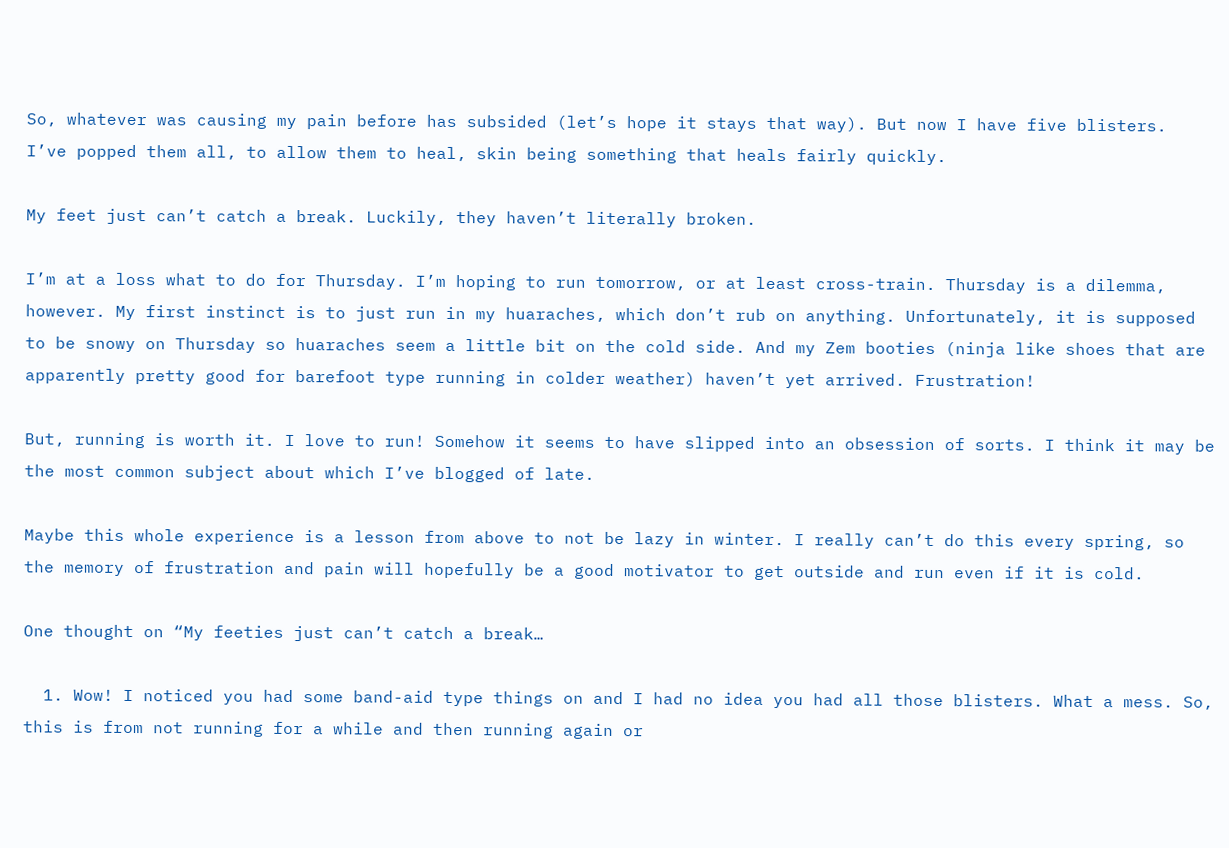So, whatever was causing my pain before has subsided (let’s hope it stays that way). But now I have five blisters.  I’ve popped them all, to allow them to heal, skin being something that heals fairly quickly.

My feet just can’t catch a break. Luckily, they haven’t literally broken.

I’m at a loss what to do for Thursday. I’m hoping to run tomorrow, or at least cross-train. Thursday is a dilemma, however. My first instinct is to just run in my huaraches, which don’t rub on anything. Unfortunately, it is supposed to be snowy on Thursday so huaraches seem a little bit on the cold side. And my Zem booties (ninja like shoes that are apparently pretty good for barefoot type running in colder weather) haven’t yet arrived. Frustration!

But, running is worth it. I love to run! Somehow it seems to have slipped into an obsession of sorts. I think it may be the most common subject about which I’ve blogged of late.

Maybe this whole experience is a lesson from above to not be lazy in winter. I really can’t do this every spring, so the memory of frustration and pain will hopefully be a good motivator to get outside and run even if it is cold.

One thought on “My feeties just can’t catch a break…

  1. Wow! I noticed you had some band-aid type things on and I had no idea you had all those blisters. What a mess. So, this is from not running for a while and then running again or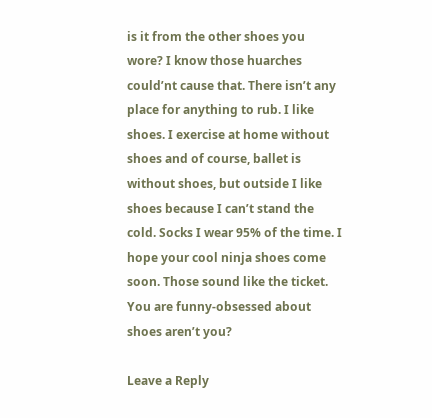is it from the other shoes you wore? I know those huarches could’nt cause that. There isn’t any place for anything to rub. I like shoes. I exercise at home without shoes and of course, ballet is without shoes, but outside I like shoes because I can’t stand the cold. Socks I wear 95% of the time. I hope your cool ninja shoes come soon. Those sound like the ticket. You are funny-obsessed about shoes aren’t you?

Leave a Reply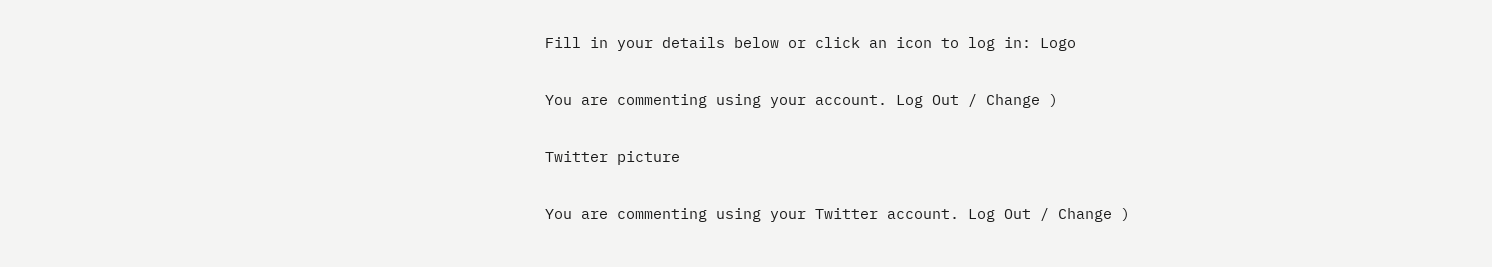Fill in your details below or click an icon to log in: Logo

You are commenting using your account. Log Out / Change )

Twitter picture

You are commenting using your Twitter account. Log Out / Change )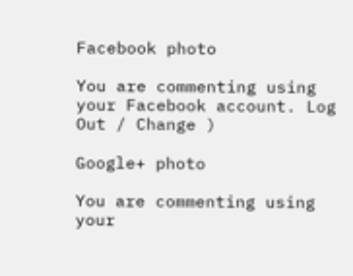Facebook photo

You are commenting using your Facebook account. Log Out / Change )

Google+ photo

You are commenting using your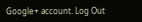Google+ account. Log Out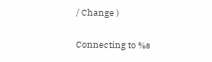/ Change )

Connecting to %s